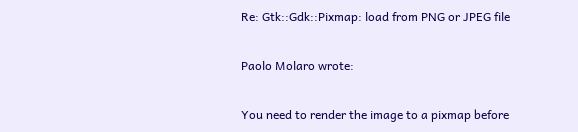Re: Gtk::Gdk::Pixmap: load from PNG or JPEG file

Paolo Molaro wrote:

You need to render the image to a pixmap before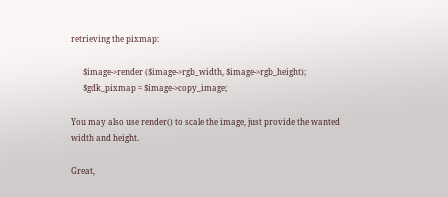retrieving the pixmap:

      $image->render ($image->rgb_width, $image->rgb_height);
      $gdk_pixmap = $image->copy_image;

You may also use render() to scale the image, just provide the wanted
width and height.

Great,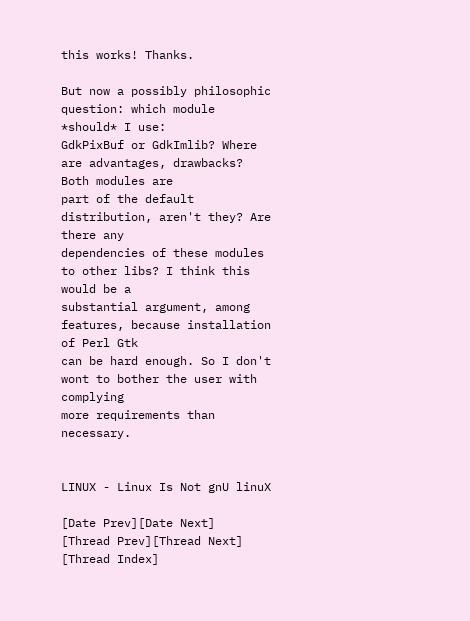this works! Thanks.

But now a possibly philosophic question: which module *should* I use:
GdkPixBuf or GdkImlib? Where are advantages, drawbacks? Both modules are
part of the default distribution, aren't they? Are there any
dependencies of these modules to other libs? I think this would be a
substantial argument, among features, because installation of Perl Gtk
can be hard enough. So I don't wont to bother the user with complying
more requirements than necessary.


LINUX - Linux Is Not gnU linuX

[Date Prev][Date Next]   [Thread Prev][Thread Next]   [Thread Index]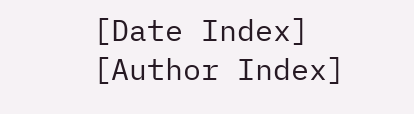[Date Index] [Author Index]